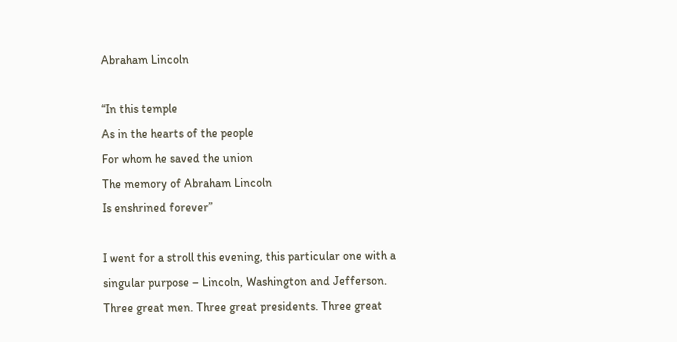Abraham Lincoln

“In this temple
As in the hearts of the people
For whom he saved the union
The memory of Abraham Lincoln
Is enshrined forever”

I went for a stroll this evening, this particular one with a singular purpose – Lincoln, Washington and Jefferson. Three great men. Three great presidents. Three great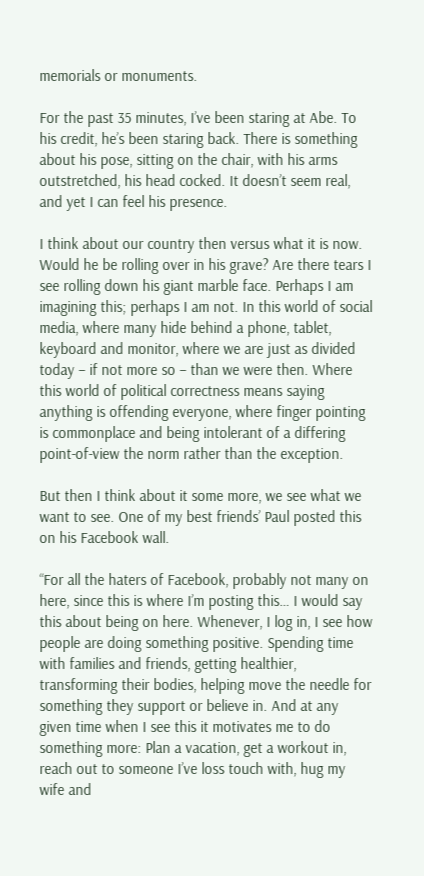memorials or monuments.

For the past 35 minutes, I’ve been staring at Abe. To his credit, he’s been staring back. There is something about his pose, sitting on the chair, with his arms outstretched, his head cocked. It doesn’t seem real, and yet I can feel his presence.

I think about our country then versus what it is now. Would he be rolling over in his grave? Are there tears I see rolling down his giant marble face. Perhaps I am imagining this; perhaps I am not. In this world of social media, where many hide behind a phone, tablet, keyboard and monitor, where we are just as divided today – if not more so – than we were then. Where this world of political correctness means saying anything is offending everyone, where finger pointing is commonplace and being intolerant of a differing point-of-view the norm rather than the exception.

But then I think about it some more, we see what we want to see. One of my best friends’ Paul posted this on his Facebook wall.

“For all the haters of Facebook, probably not many on here, since this is where I’m posting this… I would say this about being on here. Whenever, I log in, I see how people are doing something positive. Spending time with families and friends, getting healthier, transforming their bodies, helping move the needle for something they support or believe in. And at any given time when I see this it motivates me to do something more: Plan a vacation, get a workout in, reach out to someone I’ve loss touch with, hug my wife and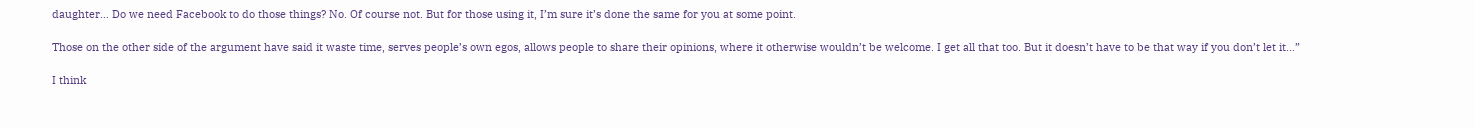daughter… Do we need Facebook to do those things? No. Of course not. But for those using it, I’m sure it’s done the same for you at some point.

Those on the other side of the argument have said it waste time, serves people’s own egos, allows people to share their opinions, where it otherwise wouldn’t be welcome. I get all that too. But it doesn’t have to be that way if you don’t let it…”

I think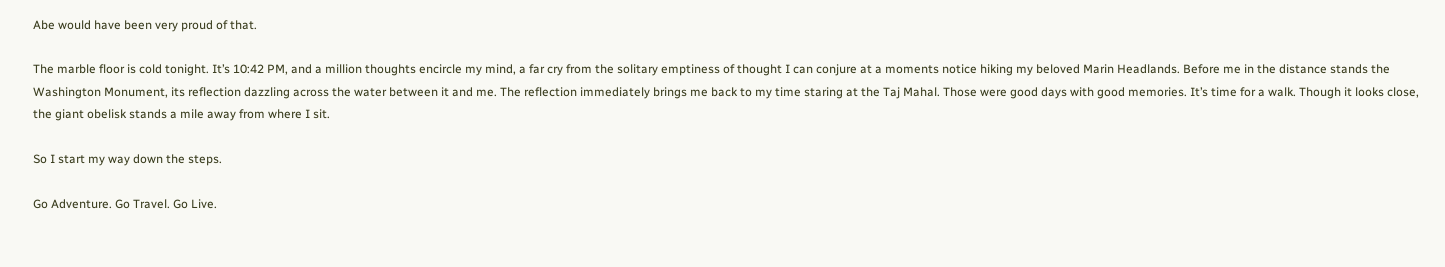Abe would have been very proud of that.

The marble floor is cold tonight. It’s 10:42 PM, and a million thoughts encircle my mind, a far cry from the solitary emptiness of thought I can conjure at a moments notice hiking my beloved Marin Headlands. Before me in the distance stands the Washington Monument, its reflection dazzling across the water between it and me. The reflection immediately brings me back to my time staring at the Taj Mahal. Those were good days with good memories. It’s time for a walk. Though it looks close, the giant obelisk stands a mile away from where I sit.

So I start my way down the steps.

Go Adventure. Go Travel. Go Live.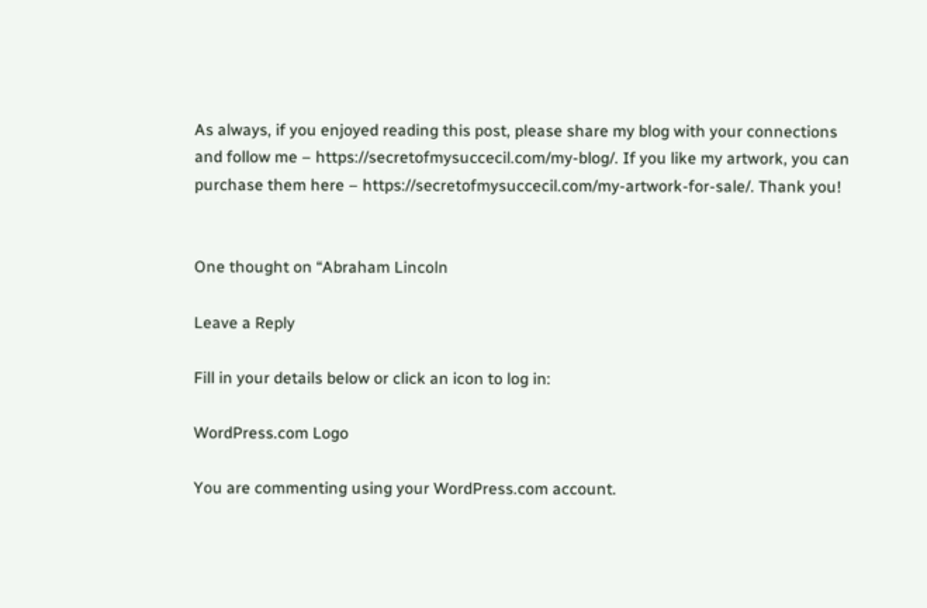As always, if you enjoyed reading this post, please share my blog with your connections and follow me – https://secretofmysuccecil.com/my-blog/. If you like my artwork, you can purchase them here – https://secretofmysuccecil.com/my-artwork-for-sale/. Thank you!


One thought on “Abraham Lincoln

Leave a Reply

Fill in your details below or click an icon to log in:

WordPress.com Logo

You are commenting using your WordPress.com account.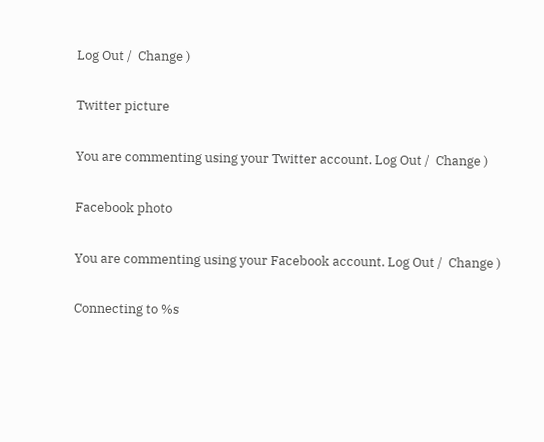Log Out /  Change )

Twitter picture

You are commenting using your Twitter account. Log Out /  Change )

Facebook photo

You are commenting using your Facebook account. Log Out /  Change )

Connecting to %s